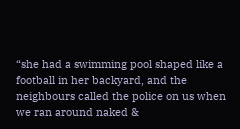“she had a swimming pool shaped like a football in her backyard, and the neighbours called the police on us when we ran around naked &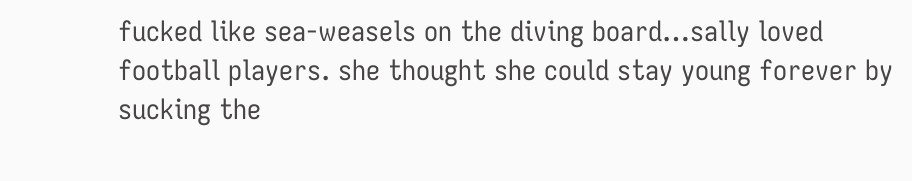fucked like sea-weasels on the diving board…sally loved football players. she thought she could stay young forever by sucking the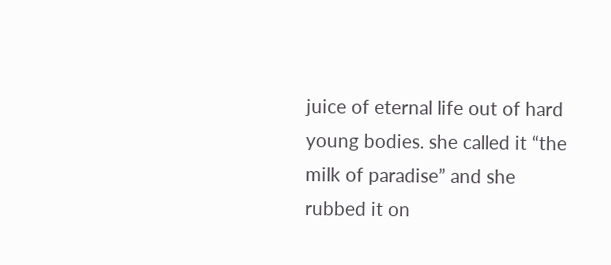juice of eternal life out of hard young bodies. she called it “the milk of paradise” and she rubbed it on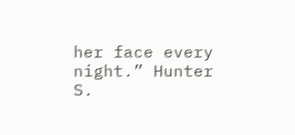her face every night.” Hunter S.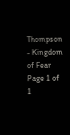Thompson - Kingdom of Fear
Page 1 of 1